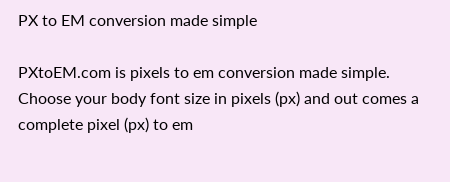PX to EM conversion made simple

PXtoEM.com is pixels to em conversion made simple. Choose your body font size in pixels (px) and out comes a complete pixel (px) to em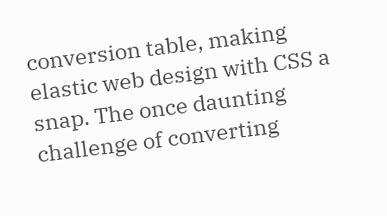conversion table, making elastic web design with CSS a snap. The once daunting challenge of converting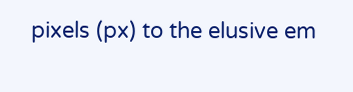pixels (px) to the elusive em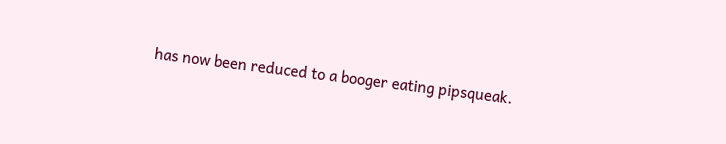has now been reduced to a booger eating pipsqueak.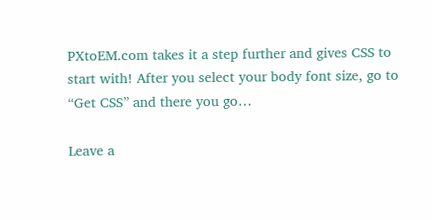PXtoEM.com takes it a step further and gives CSS to start with! After you select your body font size, go to “Get CSS” and there you go…

Leave a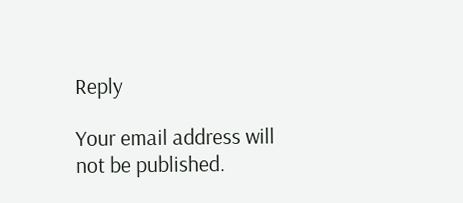Reply

Your email address will not be published.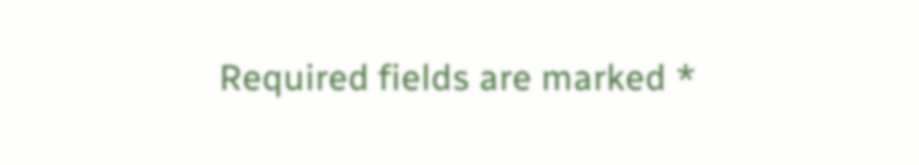Required fields are marked *